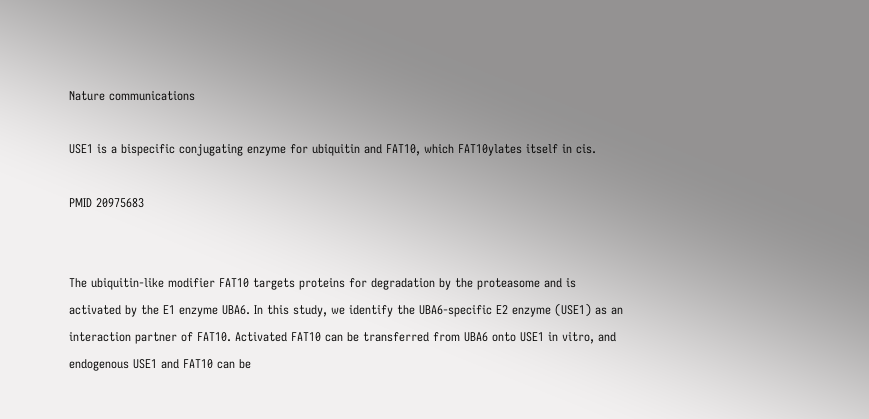Nature communications

USE1 is a bispecific conjugating enzyme for ubiquitin and FAT10, which FAT10ylates itself in cis.

PMID 20975683


The ubiquitin-like modifier FAT10 targets proteins for degradation by the proteasome and is activated by the E1 enzyme UBA6. In this study, we identify the UBA6-specific E2 enzyme (USE1) as an interaction partner of FAT10. Activated FAT10 can be transferred from UBA6 onto USE1 in vitro, and endogenous USE1 and FAT10 can be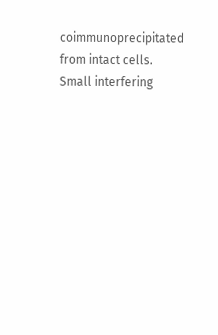coimmunoprecipitated from intact cells. Small interfering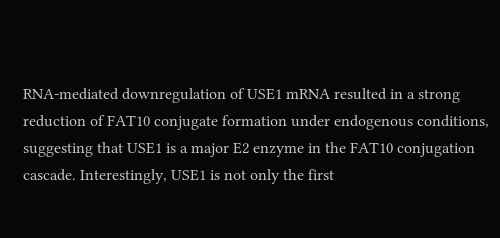RNA-mediated downregulation of USE1 mRNA resulted in a strong reduction of FAT10 conjugate formation under endogenous conditions, suggesting that USE1 is a major E2 enzyme in the FAT10 conjugation cascade. Interestingly, USE1 is not only the first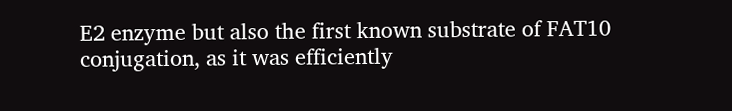E2 enzyme but also the first known substrate of FAT10 conjugation, as it was efficiently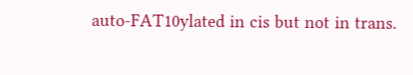auto-FAT10ylated in cis but not in trans.